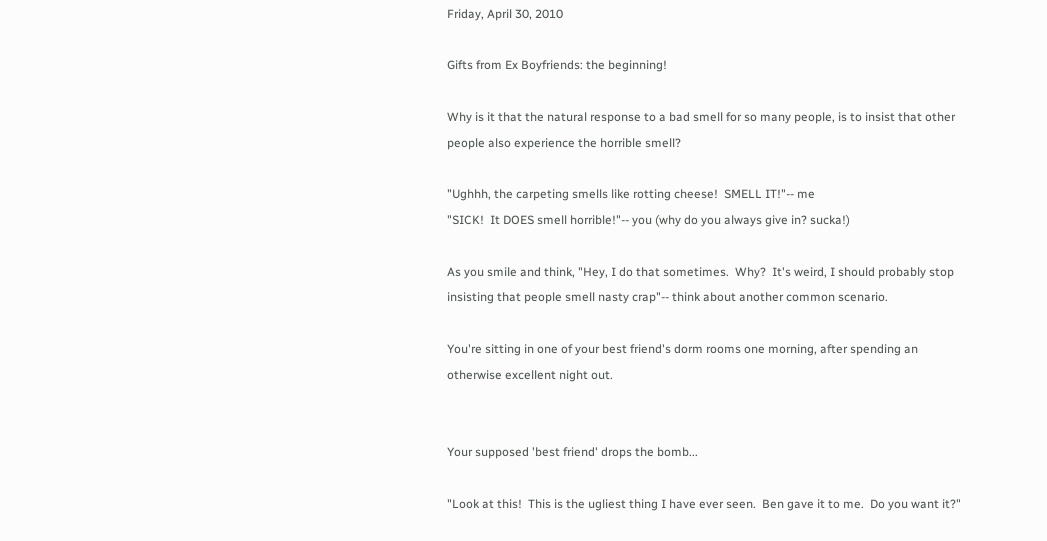Friday, April 30, 2010

Gifts from Ex Boyfriends: the beginning!

Why is it that the natural response to a bad smell for so many people, is to insist that other people also experience the horrible smell?

"Ughhh, the carpeting smells like rotting cheese!  SMELL IT!"-- me
"SICK!  It DOES smell horrible!"-- you (why do you always give in? sucka!)

As you smile and think, "Hey, I do that sometimes.  Why?  It's weird, I should probably stop insisting that people smell nasty crap"-- think about another common scenario.

You're sitting in one of your best friend's dorm rooms one morning, after spending an otherwise excellent night out.


Your supposed 'best friend' drops the bomb...

"Look at this!  This is the ugliest thing I have ever seen.  Ben gave it to me.  Do you want it?"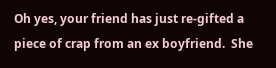Oh yes, your friend has just re-gifted a piece of crap from an ex boyfriend.  She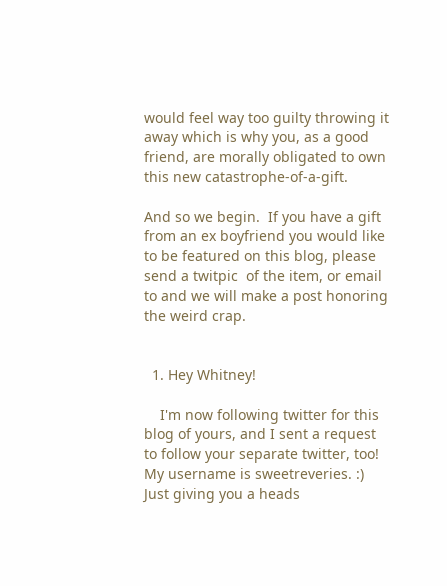would feel way too guilty throwing it away which is why you, as a good friend, are morally obligated to own this new catastrophe-of-a-gift.

And so we begin.  If you have a gift from an ex boyfriend you would like to be featured on this blog, please send a twitpic  of the item, or email to and we will make a post honoring the weird crap.


  1. Hey Whitney!

    I'm now following twitter for this blog of yours, and I sent a request to follow your separate twitter, too! My username is sweetreveries. :) Just giving you a heads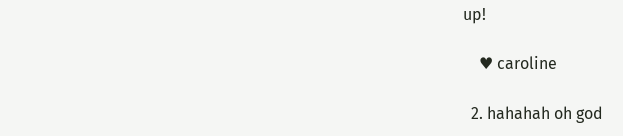up!

    ♥ caroline

  2. hahahah oh god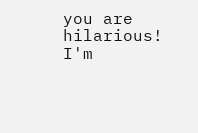you are hilarious! I'm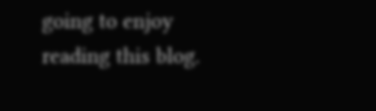going to enjoy reading this blog.